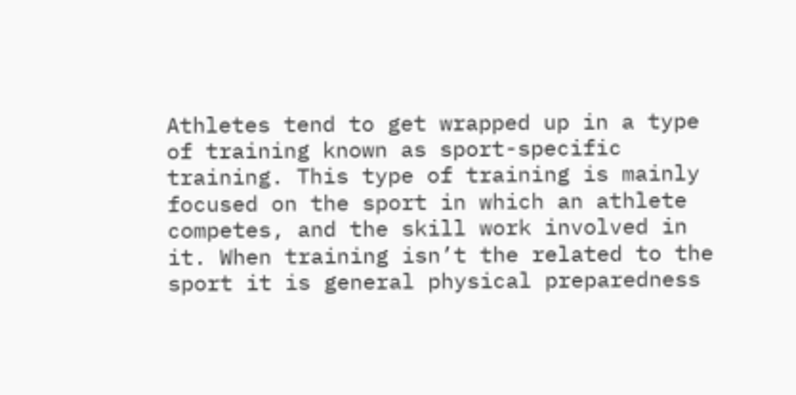Athletes tend to get wrapped up in a type of training known as sport-specific training. This type of training is mainly focused on the sport in which an athlete competes, and the skill work involved in it. When training isn’t the related to the sport it is general physical preparedness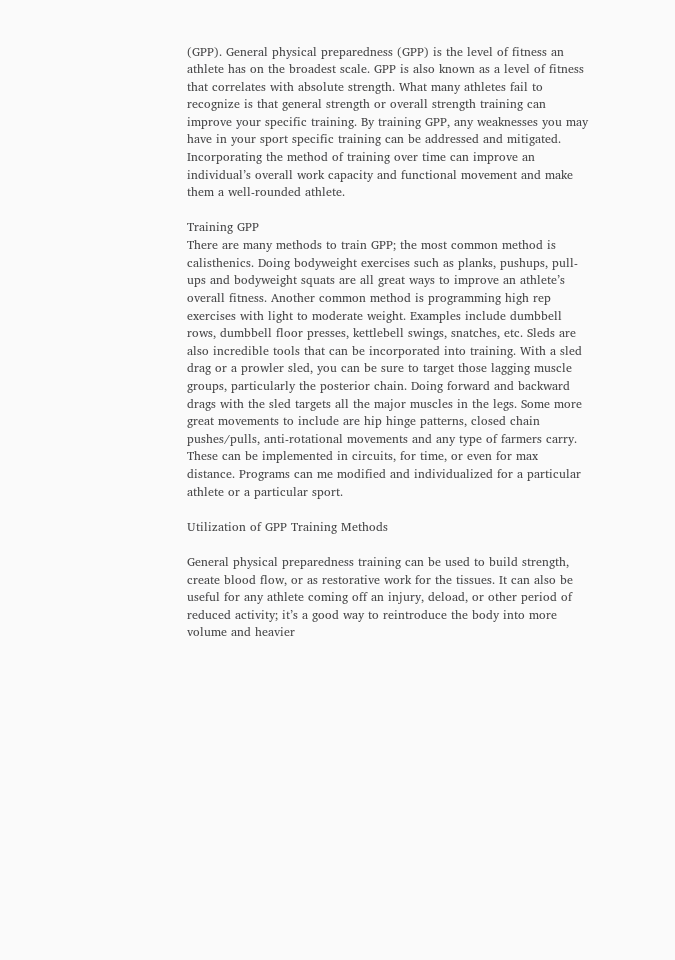(GPP). General physical preparedness (GPP) is the level of fitness an athlete has on the broadest scale. GPP is also known as a level of fitness that correlates with absolute strength. What many athletes fail to recognize is that general strength or overall strength training can improve your specific training. By training GPP, any weaknesses you may have in your sport specific training can be addressed and mitigated. Incorporating the method of training over time can improve an individual’s overall work capacity and functional movement and make them a well-rounded athlete.

Training GPP
There are many methods to train GPP; the most common method is calisthenics. Doing bodyweight exercises such as planks, pushups, pull-ups and bodyweight squats are all great ways to improve an athlete’s overall fitness. Another common method is programming high rep exercises with light to moderate weight. Examples include dumbbell rows, dumbbell floor presses, kettlebell swings, snatches, etc. Sleds are also incredible tools that can be incorporated into training. With a sled drag or a prowler sled, you can be sure to target those lagging muscle groups, particularly the posterior chain. Doing forward and backward drags with the sled targets all the major muscles in the legs. Some more great movements to include are hip hinge patterns, closed chain pushes/pulls, anti-rotational movements and any type of farmers carry. These can be implemented in circuits, for time, or even for max distance. Programs can me modified and individualized for a particular athlete or a particular sport.

Utilization of GPP Training Methods

General physical preparedness training can be used to build strength, create blood flow, or as restorative work for the tissues. It can also be useful for any athlete coming off an injury, deload, or other period of reduced activity; it’s a good way to reintroduce the body into more volume and heavier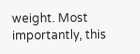weight. Most importantly, this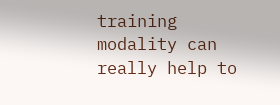training modality can really help to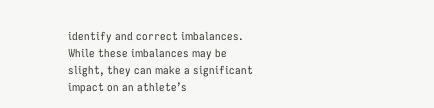identify and correct imbalances. While these imbalances may be slight, they can make a significant impact on an athlete’s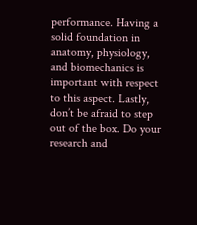performance. Having a solid foundation in anatomy, physiology, and biomechanics is important with respect to this aspect. Lastly, don’t be afraid to step out of the box. Do your research and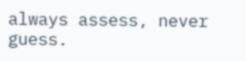always assess, never guess.